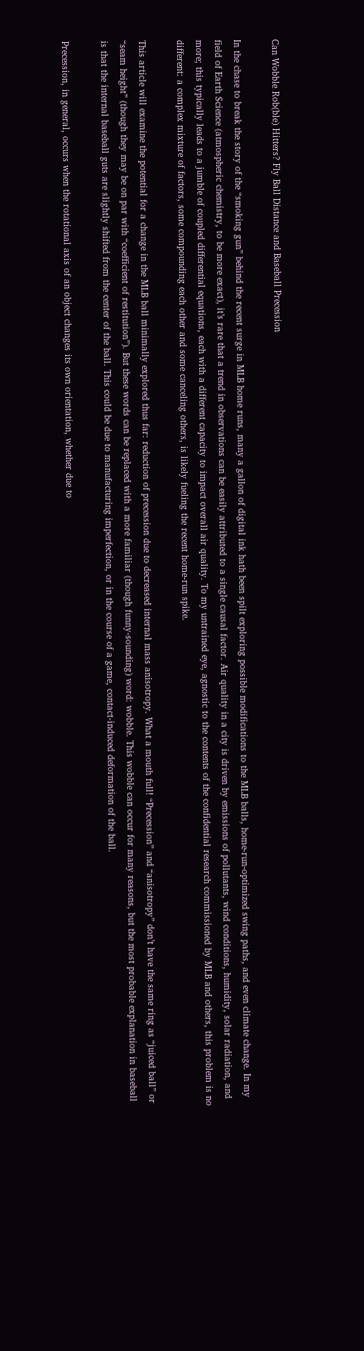Can Wobble Rob(ble) Hitters? Fly Ball Distance and Baseball Precession

In the chase to break the story of the “smoking gun” behind the recent surge in MLB home runs, many a gallon of digital ink hath been spilt exploring possible modifications to the MLB balls, home-run-optimized swing paths, and even climate change. In my field of Earth Science (atmospheric chemistry, to be more exact), it’s rare that a trend in observations can be easily attributed to a single causal factor. Air quality in a city is driven by emissions of pollutants, wind conditions, humidity, solar radiation, and more; this typically leads to a jumble of coupled differential equations, each with a different capacity to impact overall air quality. To my untrained eye, agnostic to the contents of the confidential research commissioned by MLB and others, this problem is no different: a complex mixture of factors, some compounding each other and some canceling others, is likely fueling the recent home-run spike.

This article will examine the potential for a change in the MLB ball minimally explored thus far: reduction of precession due to decreased internal mass anisotropy. What a mouth full! “Precession” and “anisotropy” don’t have the same ring as “juiced ball” or “seam height” (though they may be on par with “coefficient of restitution”). But these words can be replaced with a more familiar (though funny-sounding) word: wobble. This wobble can occur for many reasons, but the most probable explanation in baseball is that the internal baseball guts are slightly shifted from the center of the ball. This could be due to manufacturing imperfection, or in the course of a game, contact-induced deformation of the ball.

Precession, in general, occurs when the rotational axis of an object changes its own orientation, whether due to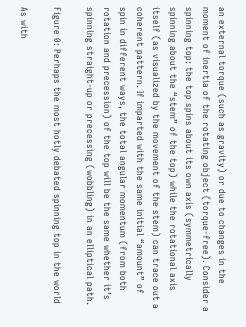an external torque (such as gravity) or due to changes in the moment of inertia of the rotating object (torque-free). Consider a spinning top: the top spins about its own axis (symmetrically spinning about the “stem” of the top) while the rotational axis itself (as visualized by the movement of the stem) can trace out a coherent pattern. If imparted with the same initial “amount” of spin in different ways, the total angular momentum (from both rotation and precession) of the top will be the same whether it’s spinning straight-up or precessing (wobbling) in an elliptical path.

Figure 0: Perhaps the most hotly debated spinning top in the world

As with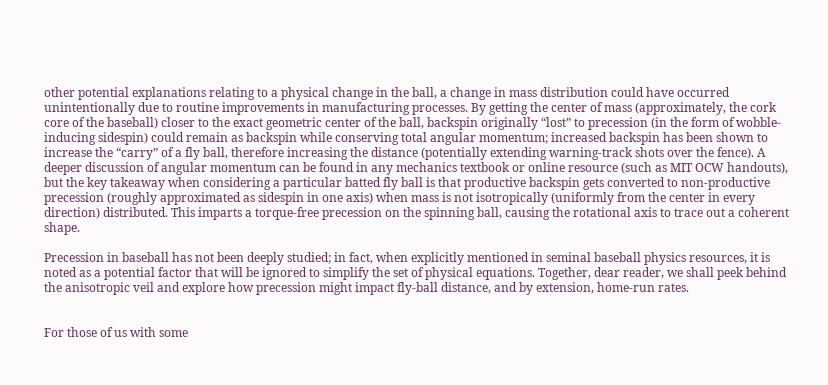other potential explanations relating to a physical change in the ball, a change in mass distribution could have occurred unintentionally due to routine improvements in manufacturing processes. By getting the center of mass (approximately, the cork core of the baseball) closer to the exact geometric center of the ball, backspin originally “lost” to precession (in the form of wobble-inducing sidespin) could remain as backspin while conserving total angular momentum; increased backspin has been shown to increase the “carry” of a fly ball, therefore increasing the distance (potentially extending warning-track shots over the fence). A deeper discussion of angular momentum can be found in any mechanics textbook or online resource (such as MIT OCW handouts), but the key takeaway when considering a particular batted fly ball is that productive backspin gets converted to non-productive precession (roughly approximated as sidespin in one axis) when mass is not isotropically (uniformly from the center in every direction) distributed. This imparts a torque-free precession on the spinning ball, causing the rotational axis to trace out a coherent shape.

Precession in baseball has not been deeply studied; in fact, when explicitly mentioned in seminal baseball physics resources, it is noted as a potential factor that will be ignored to simplify the set of physical equations. Together, dear reader, we shall peek behind the anisotropic veil and explore how precession might impact fly-ball distance, and by extension, home-run rates.


For those of us with some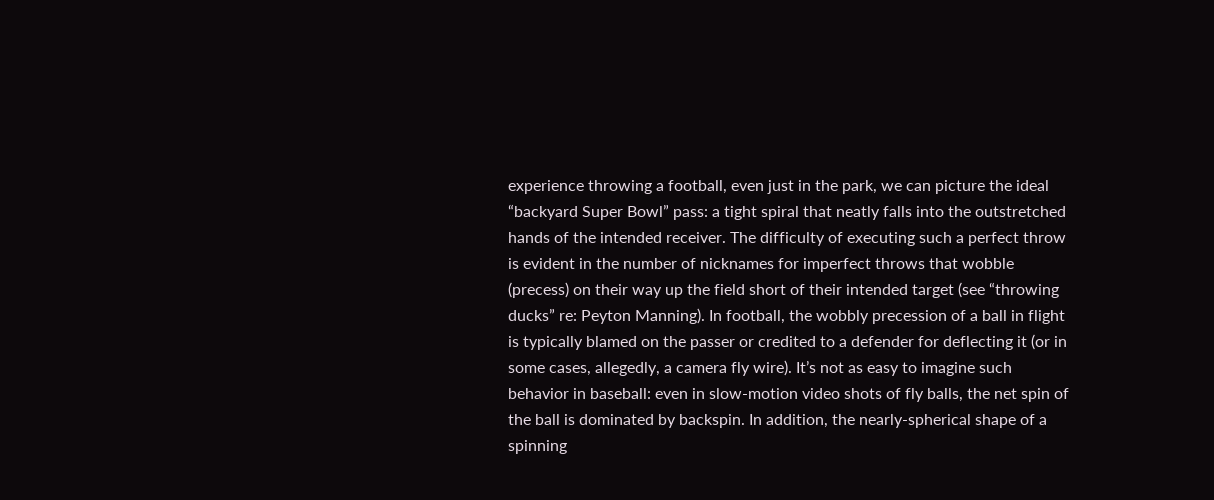experience throwing a football, even just in the park, we can picture the ideal “backyard Super Bowl” pass: a tight spiral that neatly falls into the outstretched hands of the intended receiver. The difficulty of executing such a perfect throw is evident in the number of nicknames for imperfect throws that wobble (precess) on their way up the field short of their intended target (see “throwing ducks” re: Peyton Manning). In football, the wobbly precession of a ball in flight is typically blamed on the passer or credited to a defender for deflecting it (or in some cases, allegedly, a camera fly wire). It’s not as easy to imagine such behavior in baseball: even in slow-motion video shots of fly balls, the net spin of the ball is dominated by backspin. In addition, the nearly-spherical shape of a spinning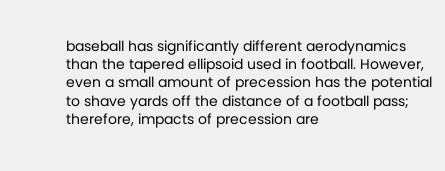baseball has significantly different aerodynamics than the tapered ellipsoid used in football. However, even a small amount of precession has the potential to shave yards off the distance of a football pass; therefore, impacts of precession are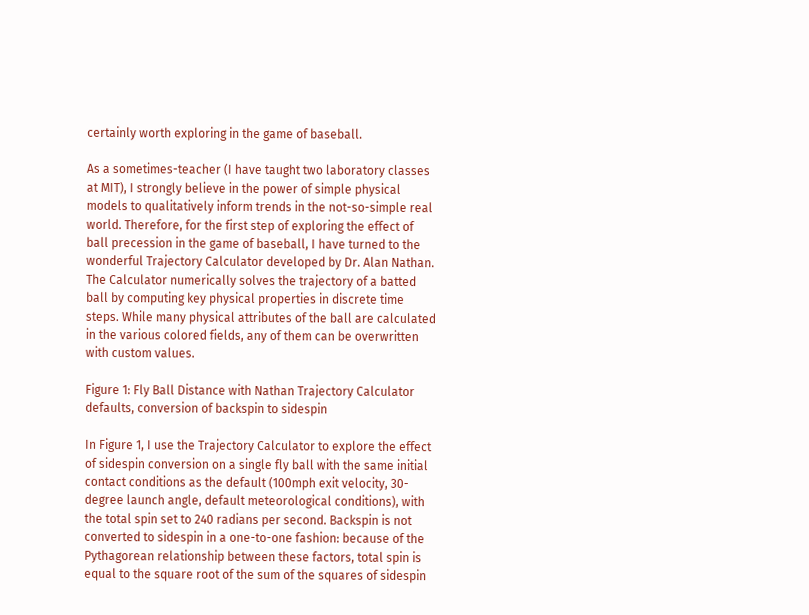certainly worth exploring in the game of baseball.

As a sometimes-teacher (I have taught two laboratory classes at MIT), I strongly believe in the power of simple physical models to qualitatively inform trends in the not-so-simple real world. Therefore, for the first step of exploring the effect of ball precession in the game of baseball, I have turned to the wonderful Trajectory Calculator developed by Dr. Alan Nathan. The Calculator numerically solves the trajectory of a batted ball by computing key physical properties in discrete time steps. While many physical attributes of the ball are calculated in the various colored fields, any of them can be overwritten with custom values.

Figure 1: Fly Ball Distance with Nathan Trajectory Calculator defaults, conversion of backspin to sidespin

In Figure 1, I use the Trajectory Calculator to explore the effect of sidespin conversion on a single fly ball with the same initial contact conditions as the default (100mph exit velocity, 30-degree launch angle, default meteorological conditions), with the total spin set to 240 radians per second. Backspin is not converted to sidespin in a one-to-one fashion: because of the Pythagorean relationship between these factors, total spin is equal to the square root of the sum of the squares of sidespin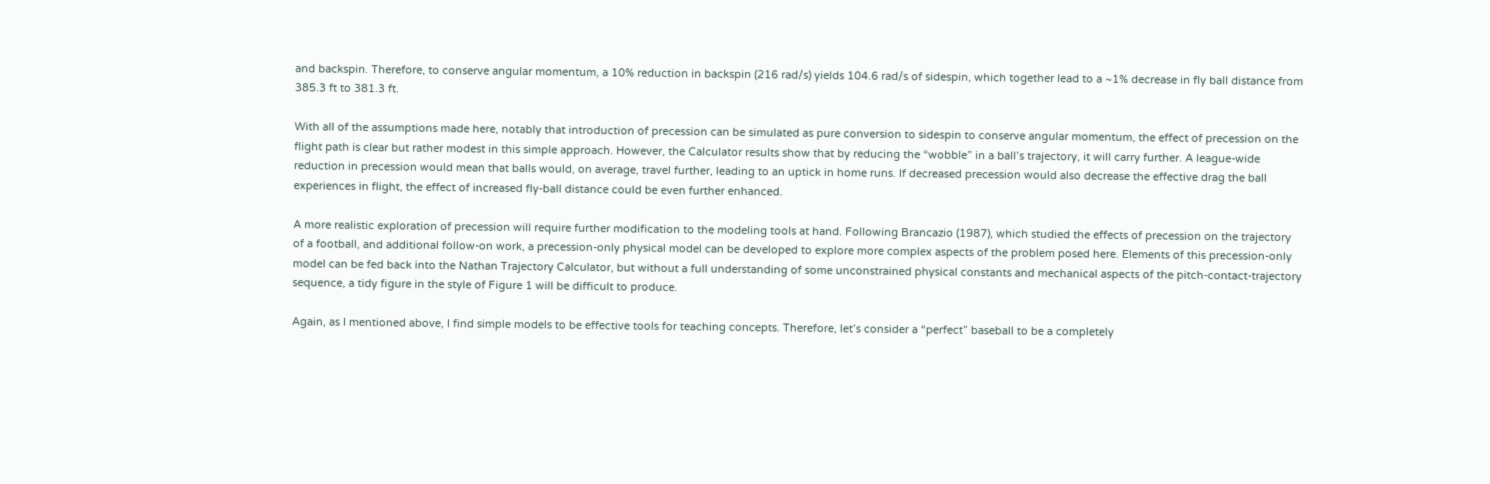and backspin. Therefore, to conserve angular momentum, a 10% reduction in backspin (216 rad/s) yields 104.6 rad/s of sidespin, which together lead to a ~1% decrease in fly ball distance from 385.3 ft to 381.3 ft.

With all of the assumptions made here, notably that introduction of precession can be simulated as pure conversion to sidespin to conserve angular momentum, the effect of precession on the flight path is clear but rather modest in this simple approach. However, the Calculator results show that by reducing the “wobble” in a ball’s trajectory, it will carry further. A league-wide reduction in precession would mean that balls would, on average, travel further, leading to an uptick in home runs. If decreased precession would also decrease the effective drag the ball experiences in flight, the effect of increased fly-ball distance could be even further enhanced.

A more realistic exploration of precession will require further modification to the modeling tools at hand. Following Brancazio (1987), which studied the effects of precession on the trajectory of a football, and additional follow-on work, a precession-only physical model can be developed to explore more complex aspects of the problem posed here. Elements of this precession-only model can be fed back into the Nathan Trajectory Calculator, but without a full understanding of some unconstrained physical constants and mechanical aspects of the pitch-contact-trajectory sequence, a tidy figure in the style of Figure 1 will be difficult to produce.

Again, as I mentioned above, I find simple models to be effective tools for teaching concepts. Therefore, let’s consider a “perfect” baseball to be a completely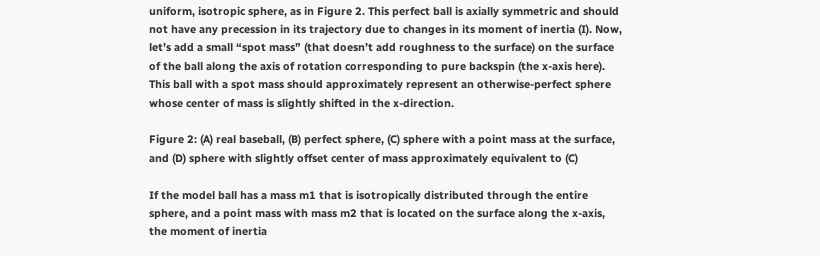uniform, isotropic sphere, as in Figure 2. This perfect ball is axially symmetric and should not have any precession in its trajectory due to changes in its moment of inertia (I). Now, let’s add a small “spot mass” (that doesn’t add roughness to the surface) on the surface of the ball along the axis of rotation corresponding to pure backspin (the x-axis here). This ball with a spot mass should approximately represent an otherwise-perfect sphere whose center of mass is slightly shifted in the x-direction.

Figure 2: (A) real baseball, (B) perfect sphere, (C) sphere with a point mass at the surface, and (D) sphere with slightly offset center of mass approximately equivalent to (C)

If the model ball has a mass m1 that is isotropically distributed through the entire sphere, and a point mass with mass m2 that is located on the surface along the x-axis, the moment of inertia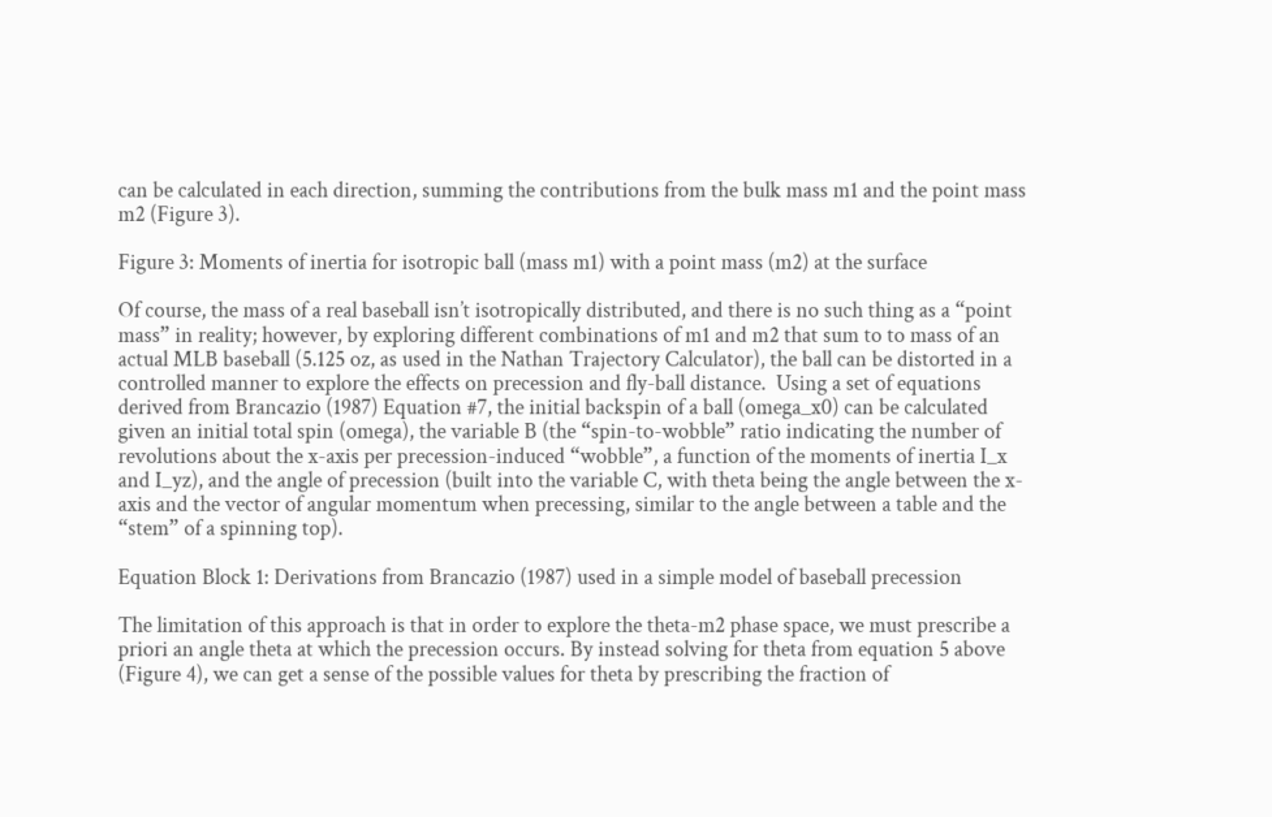can be calculated in each direction, summing the contributions from the bulk mass m1 and the point mass m2 (Figure 3).

Figure 3: Moments of inertia for isotropic ball (mass m1) with a point mass (m2) at the surface

Of course, the mass of a real baseball isn’t isotropically distributed, and there is no such thing as a “point mass” in reality; however, by exploring different combinations of m1 and m2 that sum to to mass of an actual MLB baseball (5.125 oz, as used in the Nathan Trajectory Calculator), the ball can be distorted in a controlled manner to explore the effects on precession and fly-ball distance.  Using a set of equations derived from Brancazio (1987) Equation #7, the initial backspin of a ball (omega_x0) can be calculated given an initial total spin (omega), the variable B (the “spin-to-wobble” ratio indicating the number of revolutions about the x-axis per precession-induced “wobble”, a function of the moments of inertia I_x and I_yz), and the angle of precession (built into the variable C, with theta being the angle between the x-axis and the vector of angular momentum when precessing, similar to the angle between a table and the “stem” of a spinning top).

Equation Block 1: Derivations from Brancazio (1987) used in a simple model of baseball precession

The limitation of this approach is that in order to explore the theta-m2 phase space, we must prescribe a priori an angle theta at which the precession occurs. By instead solving for theta from equation 5 above (Figure 4), we can get a sense of the possible values for theta by prescribing the fraction of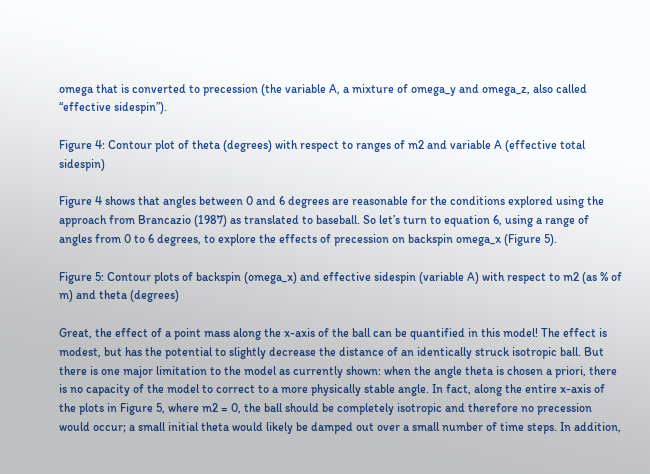omega that is converted to precession (the variable A, a mixture of omega_y and omega_z, also called “effective sidespin”).

Figure 4: Contour plot of theta (degrees) with respect to ranges of m2 and variable A (effective total sidespin)

Figure 4 shows that angles between 0 and 6 degrees are reasonable for the conditions explored using the approach from Brancazio (1987) as translated to baseball. So let’s turn to equation 6, using a range of angles from 0 to 6 degrees, to explore the effects of precession on backspin omega_x (Figure 5).

Figure 5: Contour plots of backspin (omega_x) and effective sidespin (variable A) with respect to m2 (as % of m) and theta (degrees)

Great, the effect of a point mass along the x-axis of the ball can be quantified in this model! The effect is modest, but has the potential to slightly decrease the distance of an identically struck isotropic ball. But there is one major limitation to the model as currently shown: when the angle theta is chosen a priori, there is no capacity of the model to correct to a more physically stable angle. In fact, along the entire x-axis of the plots in Figure 5, where m2 = 0, the ball should be completely isotropic and therefore no precession would occur; a small initial theta would likely be damped out over a small number of time steps. In addition,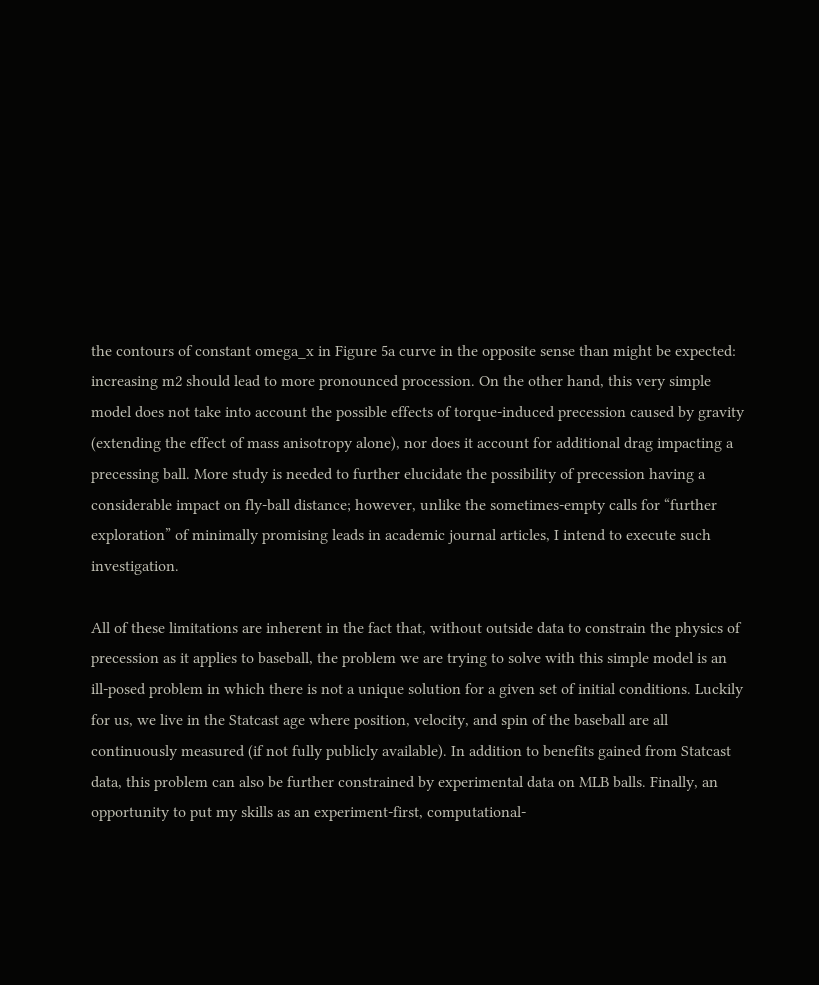the contours of constant omega_x in Figure 5a curve in the opposite sense than might be expected: increasing m2 should lead to more pronounced procession. On the other hand, this very simple model does not take into account the possible effects of torque-induced precession caused by gravity (extending the effect of mass anisotropy alone), nor does it account for additional drag impacting a precessing ball. More study is needed to further elucidate the possibility of precession having a considerable impact on fly-ball distance; however, unlike the sometimes-empty calls for “further exploration” of minimally promising leads in academic journal articles, I intend to execute such investigation.

All of these limitations are inherent in the fact that, without outside data to constrain the physics of precession as it applies to baseball, the problem we are trying to solve with this simple model is an ill-posed problem in which there is not a unique solution for a given set of initial conditions. Luckily for us, we live in the Statcast age where position, velocity, and spin of the baseball are all continuously measured (if not fully publicly available). In addition to benefits gained from Statcast data, this problem can also be further constrained by experimental data on MLB balls. Finally, an opportunity to put my skills as an experiment-first, computational-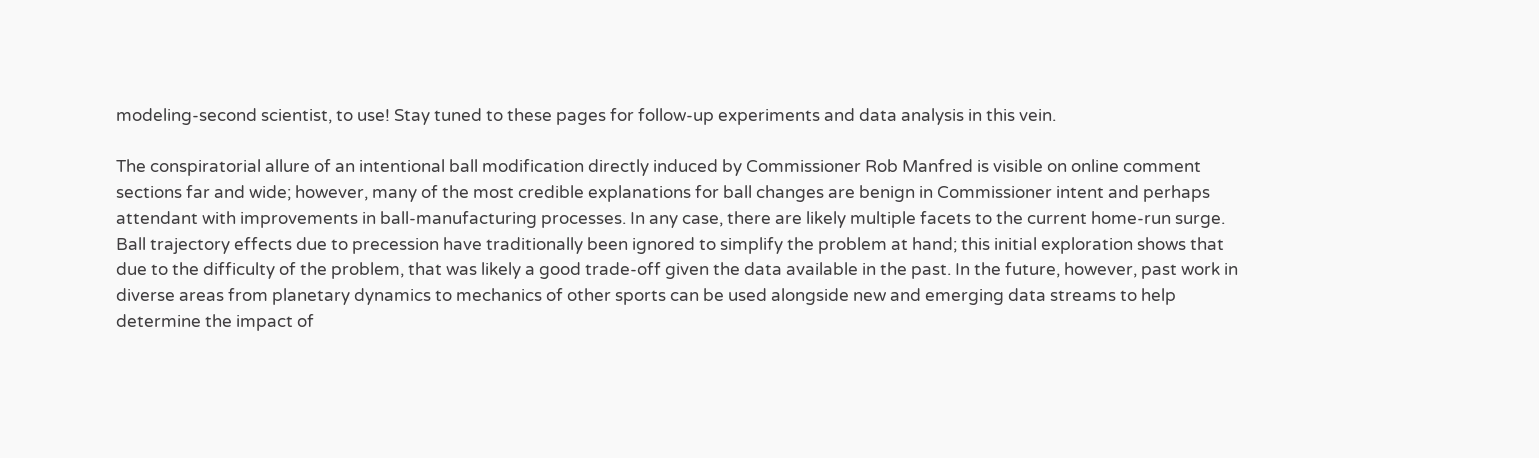modeling-second scientist, to use! Stay tuned to these pages for follow-up experiments and data analysis in this vein.

The conspiratorial allure of an intentional ball modification directly induced by Commissioner Rob Manfred is visible on online comment sections far and wide; however, many of the most credible explanations for ball changes are benign in Commissioner intent and perhaps attendant with improvements in ball-manufacturing processes. In any case, there are likely multiple facets to the current home-run surge. Ball trajectory effects due to precession have traditionally been ignored to simplify the problem at hand; this initial exploration shows that due to the difficulty of the problem, that was likely a good trade-off given the data available in the past. In the future, however, past work in diverse areas from planetary dynamics to mechanics of other sports can be used alongside new and emerging data streams to help determine the impact of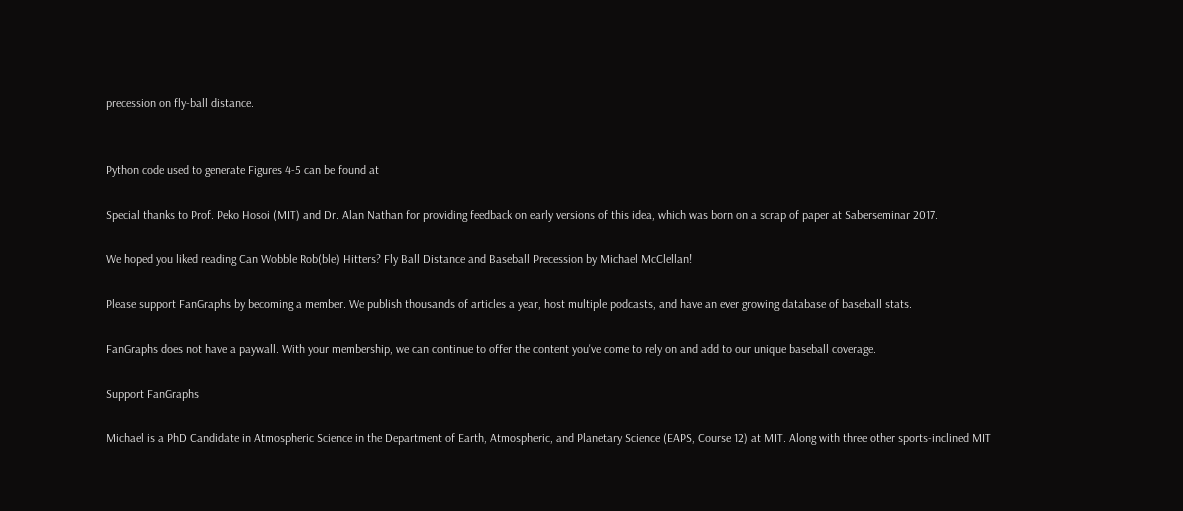precession on fly-ball distance.


Python code used to generate Figures 4-5 can be found at

Special thanks to Prof. Peko Hosoi (MIT) and Dr. Alan Nathan for providing feedback on early versions of this idea, which was born on a scrap of paper at Saberseminar 2017.

We hoped you liked reading Can Wobble Rob(ble) Hitters? Fly Ball Distance and Baseball Precession by Michael McClellan!

Please support FanGraphs by becoming a member. We publish thousands of articles a year, host multiple podcasts, and have an ever growing database of baseball stats.

FanGraphs does not have a paywall. With your membership, we can continue to offer the content you've come to rely on and add to our unique baseball coverage.

Support FanGraphs

Michael is a PhD Candidate in Atmospheric Science in the Department of Earth, Atmospheric, and Planetary Science (EAPS, Course 12) at MIT. Along with three other sports-inclined MIT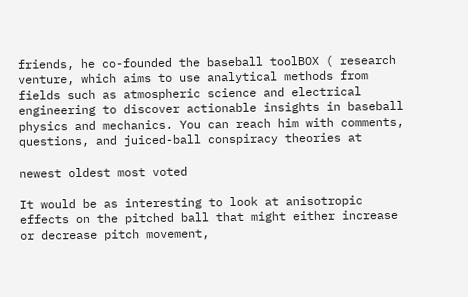friends, he co-founded the baseball toolBOX ( research venture, which aims to use analytical methods from fields such as atmospheric science and electrical engineering to discover actionable insights in baseball physics and mechanics. You can reach him with comments, questions, and juiced-ball conspiracy theories at

newest oldest most voted

It would be as interesting to look at anisotropic effects on the pitched ball that might either increase or decrease pitch movement,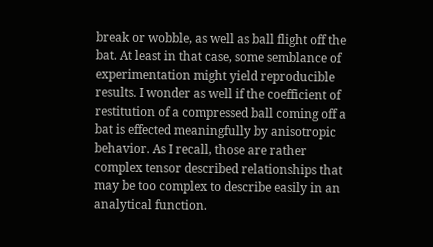break or wobble, as well as ball flight off the bat. At least in that case, some semblance of experimentation might yield reproducible results. I wonder as well if the coefficient of restitution of a compressed ball coming off a bat is effected meaningfully by anisotropic behavior. As I recall, those are rather complex tensor described relationships that may be too complex to describe easily in an analytical function.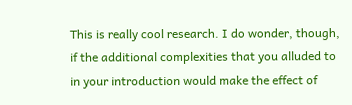This is really cool research. I do wonder, though, if the additional complexities that you alluded to in your introduction would make the effect of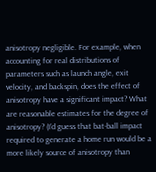anisotropy negligible. For example, when accounting for real distributions of parameters such as launch angle, exit velocity, and backspin, does the effect of anisotropy have a significant impact? What are reasonable estimates for the degree of anisotropy? (I’d guess that bat-ball impact required to generate a home run would be a more likely source of anisotropy than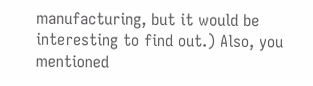manufacturing, but it would be interesting to find out.) Also, you mentioned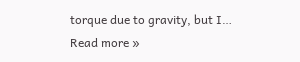torque due to gravity, but I… Read more »